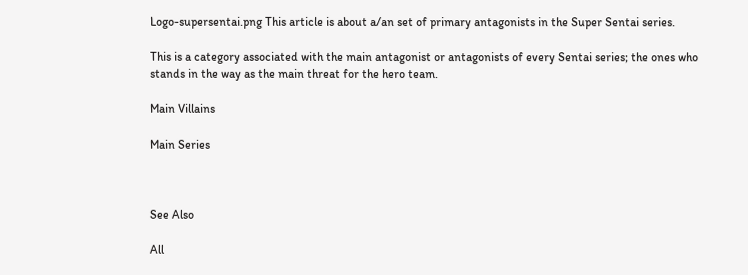Logo-supersentai.png This article is about a/an set of primary antagonists in the Super Sentai series.

This is a category associated with the main antagonist or antagonists of every Sentai series; the ones who stands in the way as the main threat for the hero team.

Main Villains

Main Series



See Also

All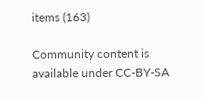items (163)

Community content is available under CC-BY-SA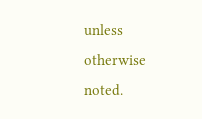unless otherwise noted.